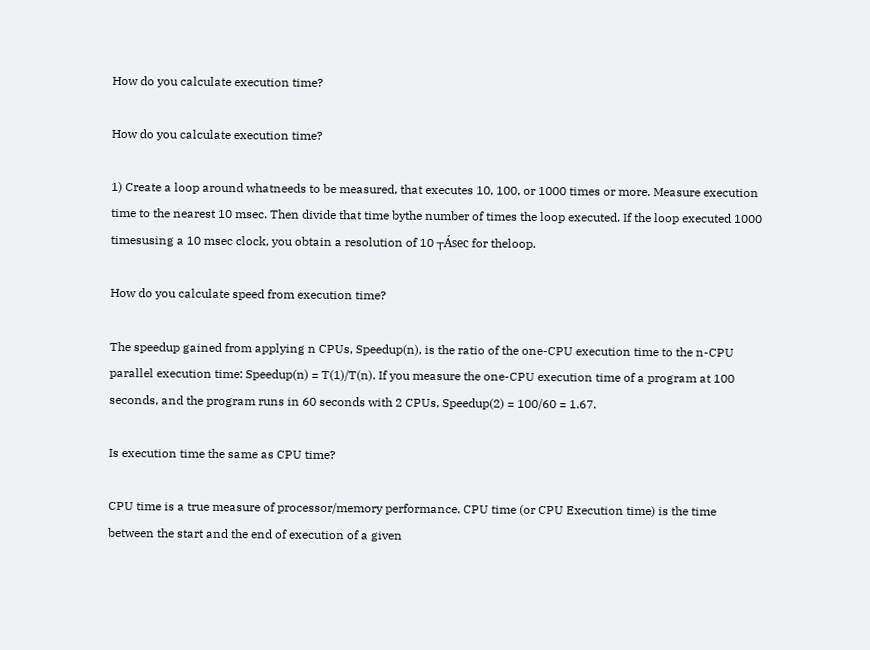How do you calculate execution time?

How do you calculate execution time?

1) Create a loop around whatneeds to be measured, that executes 10, 100, or 1000 times or more. Measure execution time to the nearest 10 msec. Then divide that time bythe number of times the loop executed. If the loop executed 1000 timesusing a 10 msec clock, you obtain a resolution of 10 ┬Ásec for theloop.

How do you calculate speed from execution time?

The speedup gained from applying n CPUs, Speedup(n), is the ratio of the one-CPU execution time to the n-CPU parallel execution time: Speedup(n) = T(1)/T(n). If you measure the one-CPU execution time of a program at 100 seconds, and the program runs in 60 seconds with 2 CPUs, Speedup(2) = 100/60 = 1.67.

Is execution time the same as CPU time?

CPU time is a true measure of processor/memory performance. CPU time (or CPU Execution time) is the time between the start and the end of execution of a given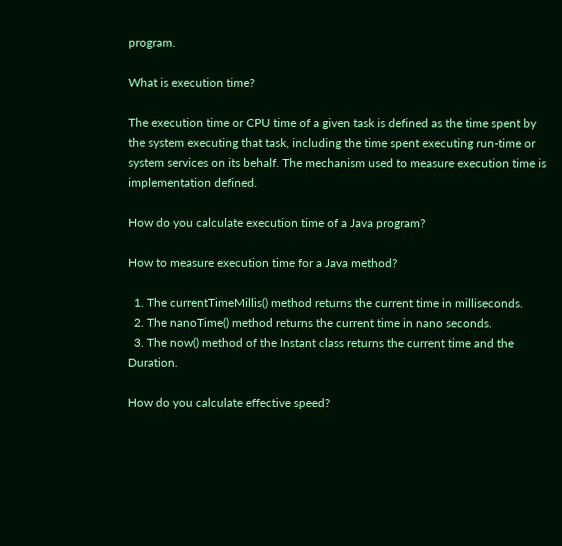program.

What is execution time?

The execution time or CPU time of a given task is defined as the time spent by the system executing that task, including the time spent executing run-time or system services on its behalf. The mechanism used to measure execution time is implementation defined.

How do you calculate execution time of a Java program?

How to measure execution time for a Java method?

  1. The currentTimeMillis() method returns the current time in milliseconds.
  2. The nanoTime() method returns the current time in nano seconds.
  3. The now() method of the Instant class returns the current time and the Duration.

How do you calculate effective speed?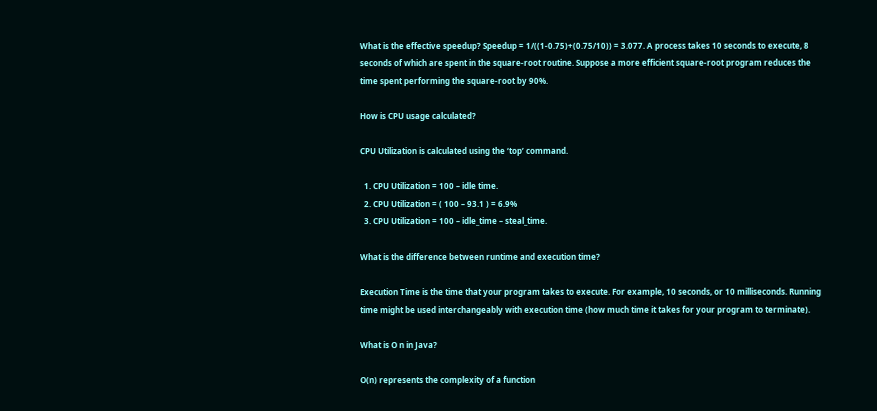What is the effective speedup? Speedup = 1/((1-0.75)+(0.75/10)) = 3.077. A process takes 10 seconds to execute, 8 seconds of which are spent in the square-root routine. Suppose a more efficient square-root program reduces the time spent performing the square-root by 90%.

How is CPU usage calculated?

CPU Utilization is calculated using the ‘top’ command.

  1. CPU Utilization = 100 – idle time.
  2. CPU Utilization = ( 100 – 93.1 ) = 6.9%
  3. CPU Utilization = 100 – idle_time – steal_time.

What is the difference between runtime and execution time?

Execution Time is the time that your program takes to execute. For example, 10 seconds, or 10 milliseconds. Running time might be used interchangeably with execution time (how much time it takes for your program to terminate).

What is O n in Java?

O(n) represents the complexity of a function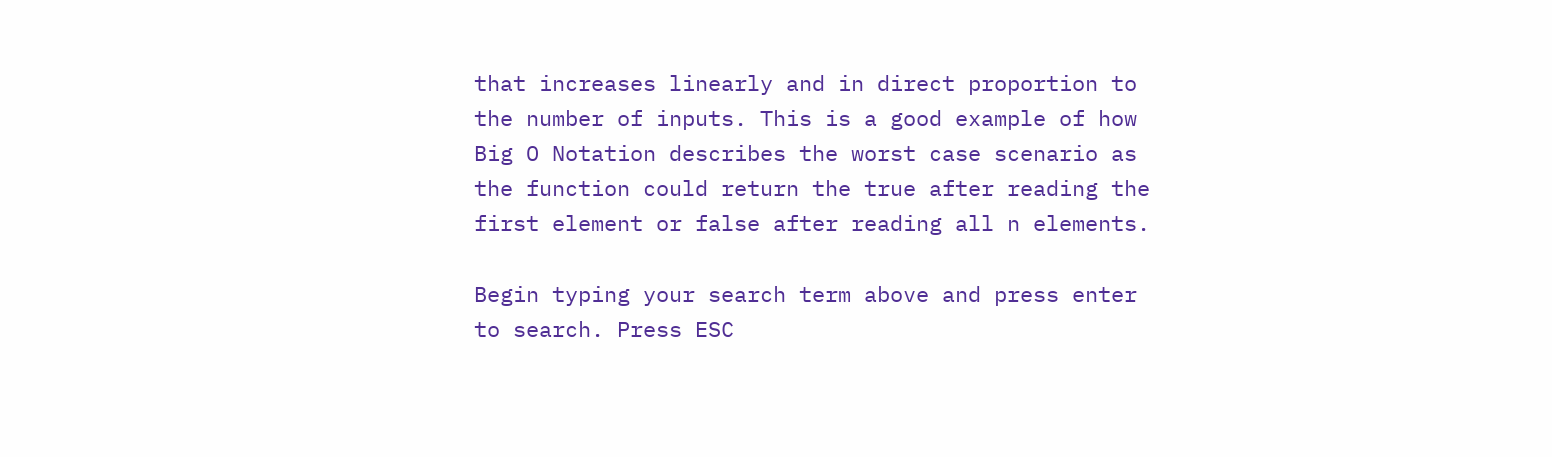that increases linearly and in direct proportion to the number of inputs. This is a good example of how Big O Notation describes the worst case scenario as the function could return the true after reading the first element or false after reading all n elements.

Begin typing your search term above and press enter to search. Press ESC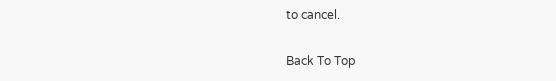to cancel.

Back To Top